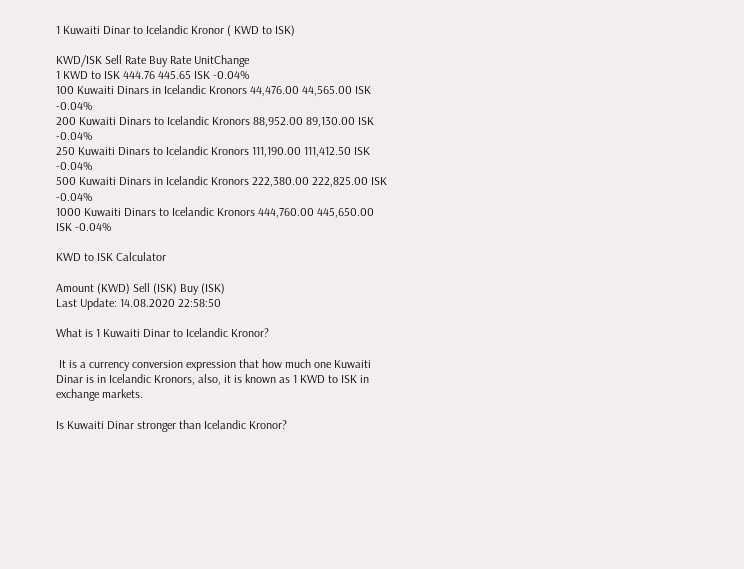1 Kuwaiti Dinar to Icelandic Kronor ( KWD to ISK)

KWD/ISK Sell Rate Buy Rate UnitChange
1 KWD to ISK 444.76 445.65 ISK -0.04%
100 Kuwaiti Dinars in Icelandic Kronors 44,476.00 44,565.00 ISK -0.04%
200 Kuwaiti Dinars to Icelandic Kronors 88,952.00 89,130.00 ISK -0.04%
250 Kuwaiti Dinars to Icelandic Kronors 111,190.00 111,412.50 ISK -0.04%
500 Kuwaiti Dinars in Icelandic Kronors 222,380.00 222,825.00 ISK -0.04%
1000 Kuwaiti Dinars to Icelandic Kronors 444,760.00 445,650.00 ISK -0.04%

KWD to ISK Calculator

Amount (KWD) Sell (ISK) Buy (ISK)
Last Update: 14.08.2020 22:58:50

What is 1 Kuwaiti Dinar to Icelandic Kronor?

 It is a currency conversion expression that how much one Kuwaiti Dinar is in Icelandic Kronors, also, it is known as 1 KWD to ISK in exchange markets.

Is Kuwaiti Dinar stronger than Icelandic Kronor?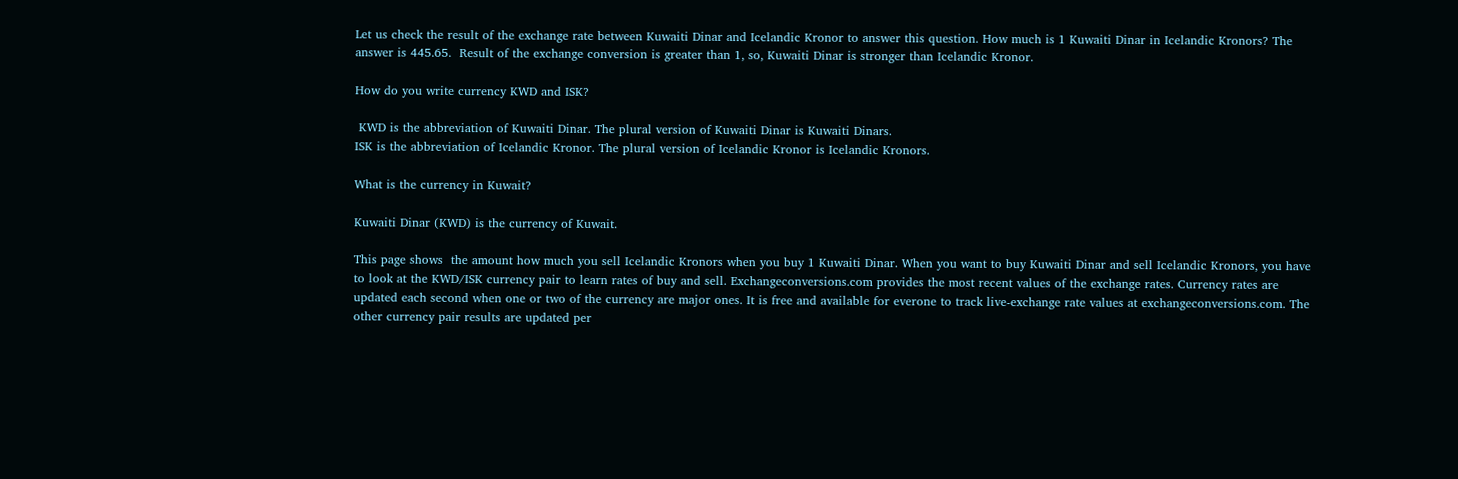Let us check the result of the exchange rate between Kuwaiti Dinar and Icelandic Kronor to answer this question. How much is 1 Kuwaiti Dinar in Icelandic Kronors? The answer is 445.65.  Result of the exchange conversion is greater than 1, so, Kuwaiti Dinar is stronger than Icelandic Kronor.

How do you write currency KWD and ISK?

 KWD is the abbreviation of Kuwaiti Dinar. The plural version of Kuwaiti Dinar is Kuwaiti Dinars.
ISK is the abbreviation of Icelandic Kronor. The plural version of Icelandic Kronor is Icelandic Kronors.

What is the currency in Kuwait?

Kuwaiti Dinar (KWD) is the currency of Kuwait.

This page shows  the amount how much you sell Icelandic Kronors when you buy 1 Kuwaiti Dinar. When you want to buy Kuwaiti Dinar and sell Icelandic Kronors, you have to look at the KWD/ISK currency pair to learn rates of buy and sell. Exchangeconversions.com provides the most recent values of the exchange rates. Currency rates are updated each second when one or two of the currency are major ones. It is free and available for everone to track live-exchange rate values at exchangeconversions.com. The other currency pair results are updated per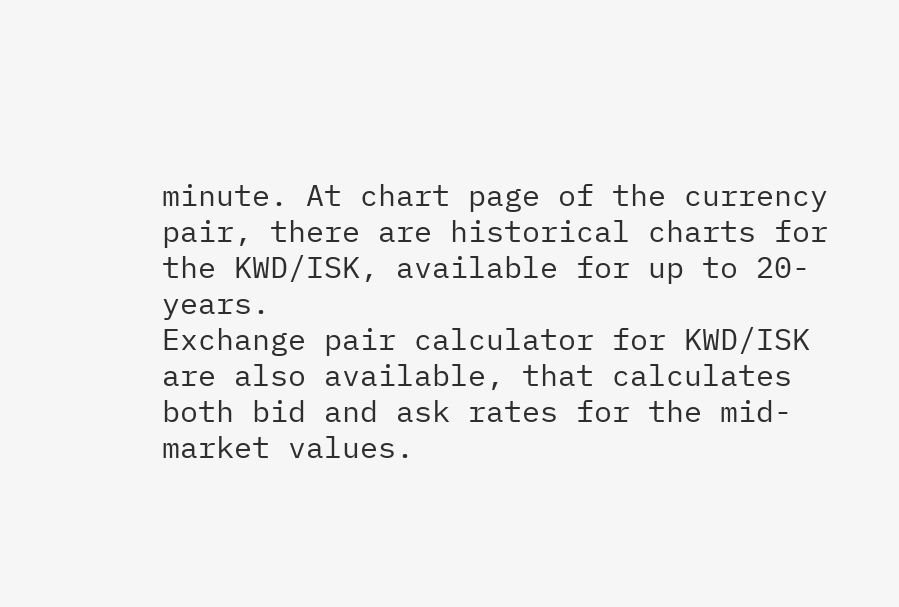minute. At chart page of the currency pair, there are historical charts for the KWD/ISK, available for up to 20-years.
Exchange pair calculator for KWD/ISK are also available, that calculates both bid and ask rates for the mid-market values.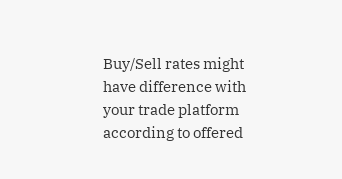Buy/Sell rates might have difference with your trade platform according to offered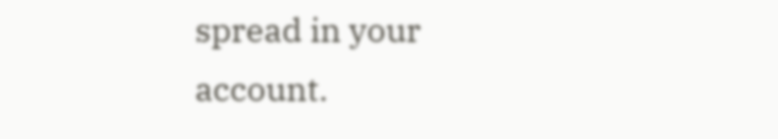spread in your account.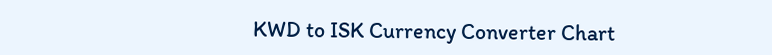KWD to ISK Currency Converter Chart